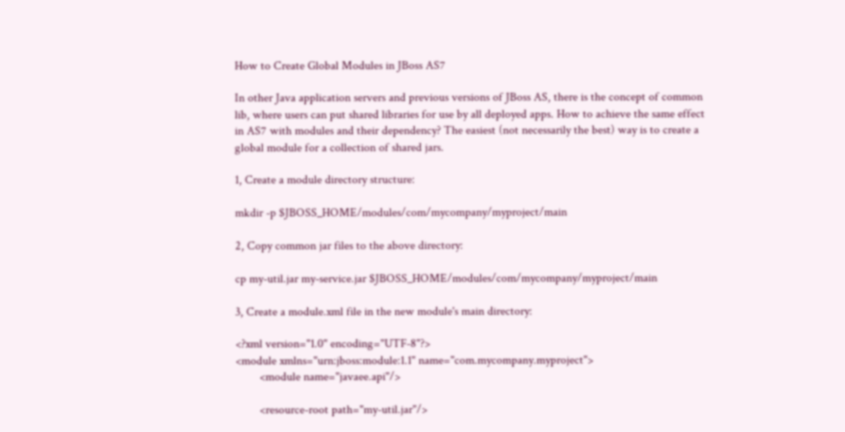How to Create Global Modules in JBoss AS7

In other Java application servers and previous versions of JBoss AS, there is the concept of common lib, where users can put shared libraries for use by all deployed apps. How to achieve the same effect in AS7 with modules and their dependency? The easiest (not necessarily the best) way is to create a global module for a collection of shared jars.

1, Create a module directory structure:

mkdir -p $JBOSS_HOME/modules/com/mycompany/myproject/main

2, Copy common jar files to the above directory:

cp my-util.jar my-service.jar $JBOSS_HOME/modules/com/mycompany/myproject/main

3, Create a module.xml file in the new module's main directory:

<?xml version="1.0" encoding="UTF-8"?>
<module xmlns="urn:jboss:module:1.1" name="com.mycompany.myproject">
        <module name="javaee.api"/>

        <resource-root path="my-util.jar"/>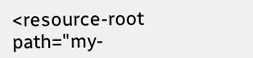<resource-root path="my-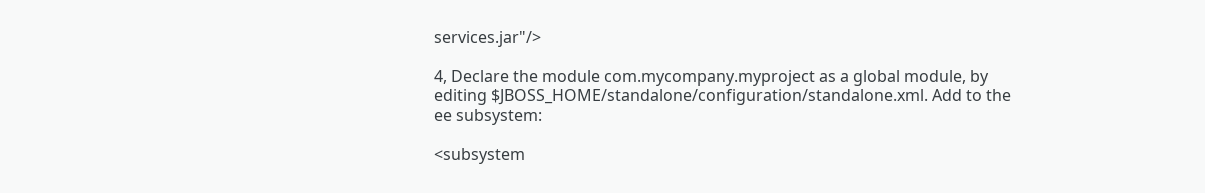services.jar"/>

4, Declare the module com.mycompany.myproject as a global module, by editing $JBOSS_HOME/standalone/configuration/standalone.xml. Add to the ee subsystem:

<subsystem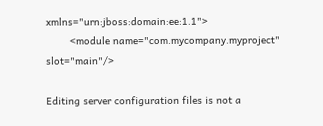xmlns="urn:jboss:domain:ee:1.1">
        <module name="com.mycompany.myproject" slot="main"/>

Editing server configuration files is not a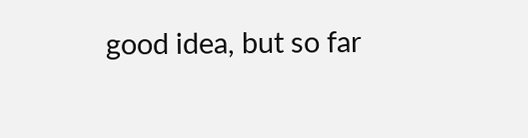good idea, but so far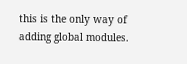this is the only way of adding global modules.